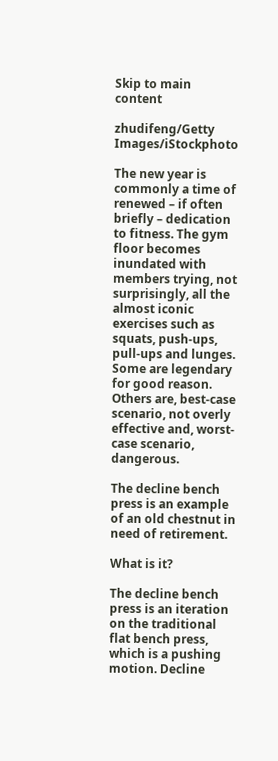Skip to main content

zhudifeng/Getty Images/iStockphoto

The new year is commonly a time of renewed – if often briefly – dedication to fitness. The gym floor becomes inundated with members trying, not surprisingly, all the almost iconic exercises such as squats, push-ups, pull-ups and lunges. Some are legendary for good reason. Others are, best-case scenario, not overly effective and, worst-case scenario, dangerous.

The decline bench press is an example of an old chestnut in need of retirement.

What is it?

The decline bench press is an iteration on the traditional flat bench press, which is a pushing motion. Decline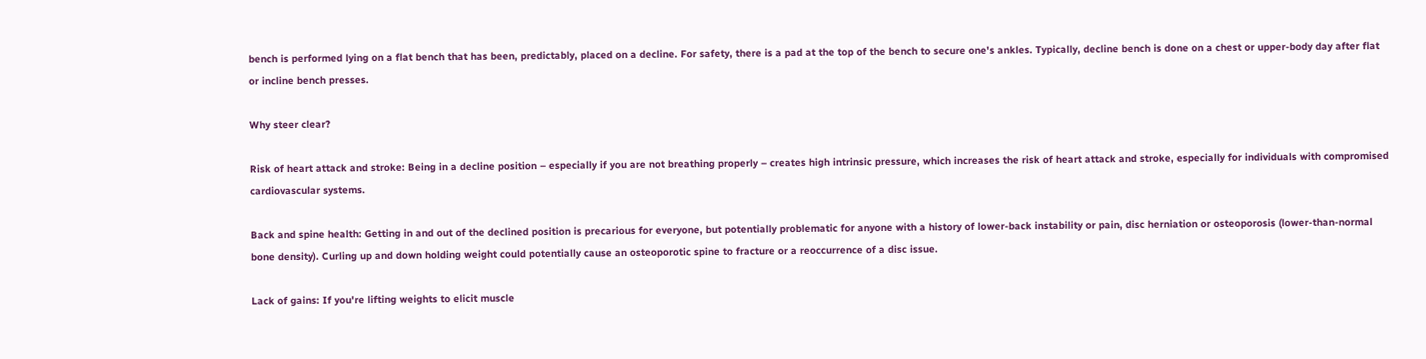bench is performed lying on a flat bench that has been, predictably, placed on a decline. For safety, there is a pad at the top of the bench to secure one's ankles. Typically, decline bench is done on a chest or upper-body day after flat or incline bench presses.

Why steer clear?

Risk of heart attack and stroke: Being in a decline position – especially if you are not breathing properly – creates high intrinsic pressure, which increases the risk of heart attack and stroke, especially for individuals with compromised cardiovascular systems.

Back and spine health: Getting in and out of the declined position is precarious for everyone, but potentially problematic for anyone with a history of lower-back instability or pain, disc herniation or osteoporosis (lower-than-normal bone density). Curling up and down holding weight could potentially cause an osteoporotic spine to fracture or a reoccurrence of a disc issue.

Lack of gains: If you're lifting weights to elicit muscle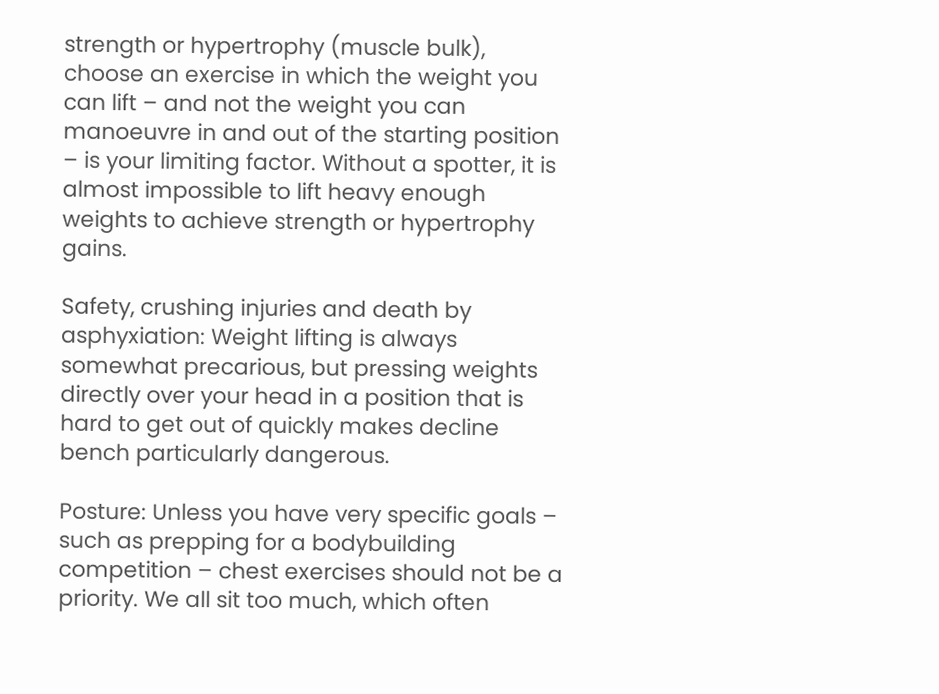strength or hypertrophy (muscle bulk), choose an exercise in which the weight you can lift – and not the weight you can manoeuvre in and out of the starting position – is your limiting factor. Without a spotter, it is almost impossible to lift heavy enough weights to achieve strength or hypertrophy gains.

Safety, crushing injuries and death by asphyxiation: Weight lifting is always somewhat precarious, but pressing weights directly over your head in a position that is hard to get out of quickly makes decline bench particularly dangerous.

Posture: Unless you have very specific goals – such as prepping for a bodybuilding competition – chest exercises should not be a priority. We all sit too much, which often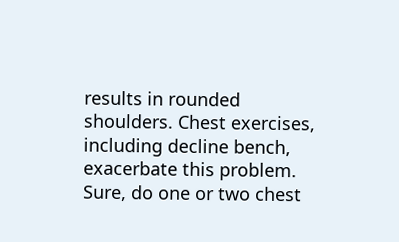results in rounded shoulders. Chest exercises, including decline bench, exacerbate this problem. Sure, do one or two chest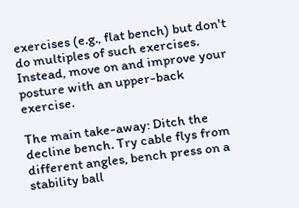exercises (e.g., flat bench) but don't do multiples of such exercises. Instead, move on and improve your posture with an upper-back exercise.

The main take-away: Ditch the decline bench. Try cable flys from different angles, bench press on a stability ball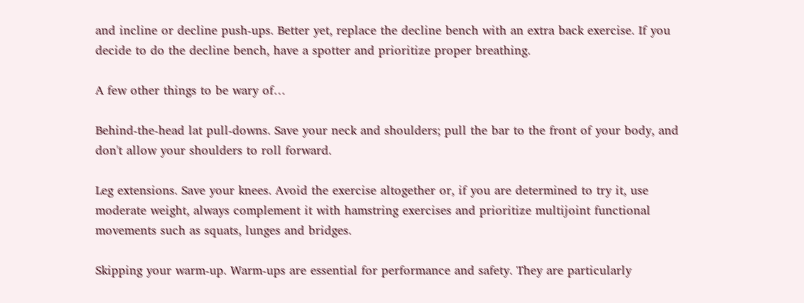and incline or decline push-ups. Better yet, replace the decline bench with an extra back exercise. If you decide to do the decline bench, have a spotter and prioritize proper breathing.

A few other things to be wary of…

Behind-the-head lat pull-downs. Save your neck and shoulders; pull the bar to the front of your body, and don't allow your shoulders to roll forward.

Leg extensions. Save your knees. Avoid the exercise altogether or, if you are determined to try it, use moderate weight, always complement it with hamstring exercises and prioritize multijoint functional movements such as squats, lunges and bridges.

Skipping your warm-up. Warm-ups are essential for performance and safety. They are particularly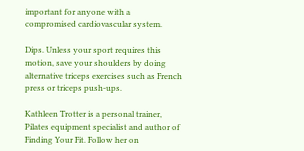important for anyone with a compromised cardiovascular system.

Dips. Unless your sport requires this motion, save your shoulders by doing alternative triceps exercises such as French press or triceps push-ups.

Kathleen Trotter is a personal trainer, Pilates equipment specialist and author of Finding Your Fit. Follow her on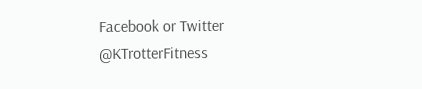Facebook or Twitter @KTrotterFitness